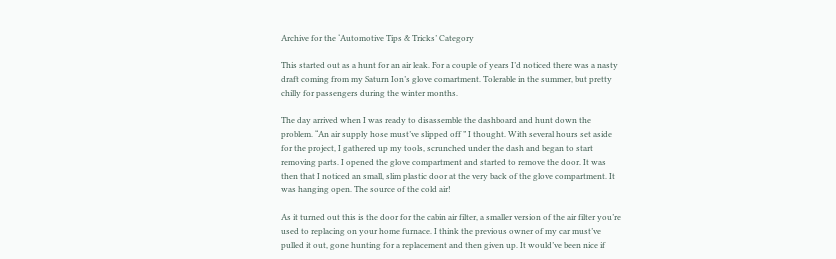Archive for the ‘Automotive Tips & Tricks’ Category

This started out as a hunt for an air leak. For a couple of years I’d noticed there was a nasty draft coming from my Saturn Ion’s glove comartment. Tolerable in the summer, but pretty chilly for passengers during the winter months.

The day arrived when I was ready to disassemble the dashboard and hunt down the problem. “An air supply hose must’ve slipped off ” I thought. With several hours set aside for the project, I gathered up my tools, scrunched under the dash and began to start removing parts. I opened the glove compartment and started to remove the door. It was then that I noticed an small, slim plastic door at the very back of the glove compartment. It was hanging open. The source of the cold air!

As it turned out this is the door for the cabin air filter, a smaller version of the air filter you’re used to replacing on your home furnace. I think the previous owner of my car must’ve pulled it out, gone hunting for a replacement and then given up. It would’ve been nice if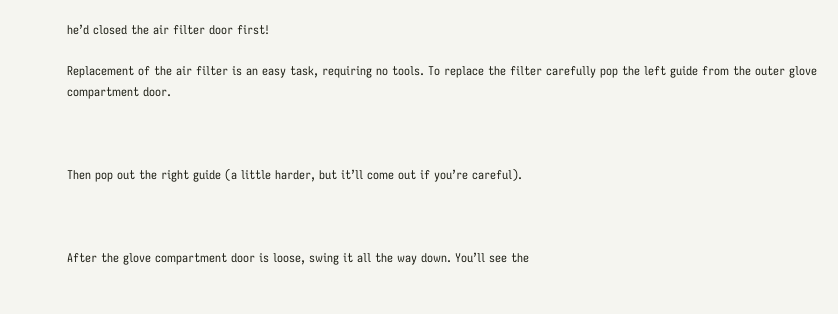he’d closed the air filter door first!

Replacement of the air filter is an easy task, requiring no tools. To replace the filter carefully pop the left guide from the outer glove compartment door.



Then pop out the right guide (a little harder, but it’ll come out if you’re careful).



After the glove compartment door is loose, swing it all the way down. You’ll see the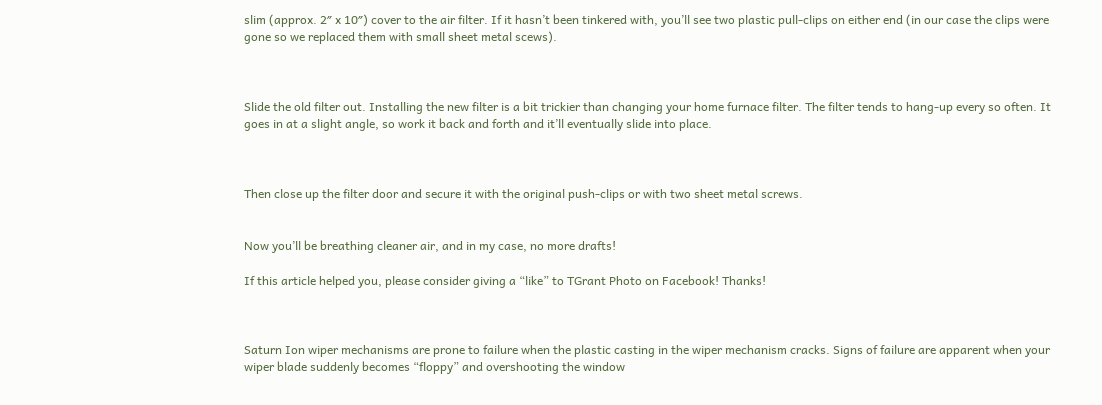slim (approx. 2″ x 10″) cover to the air filter. If it hasn’t been tinkered with, you’ll see two plastic pull-clips on either end (in our case the clips were gone so we replaced them with small sheet metal scews).



Slide the old filter out. Installing the new filter is a bit trickier than changing your home furnace filter. The filter tends to hang-up every so often. It goes in at a slight angle, so work it back and forth and it’ll eventually slide into place.



Then close up the filter door and secure it with the original push-clips or with two sheet metal screws.


Now you’ll be breathing cleaner air, and in my case, no more drafts!

If this article helped you, please consider giving a “like” to TGrant Photo on Facebook! Thanks!



Saturn Ion wiper mechanisms are prone to failure when the plastic casting in the wiper mechanism cracks. Signs of failure are apparent when your wiper blade suddenly becomes “floppy” and overshooting the window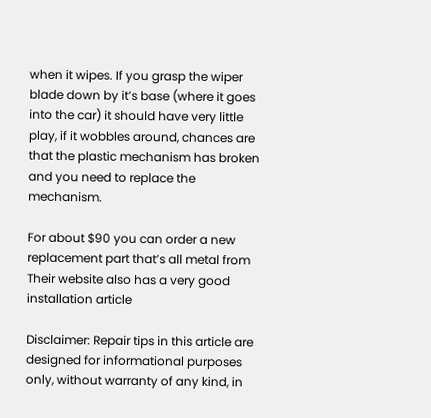when it wipes. If you grasp the wiper blade down by it’s base (where it goes into the car) it should have very little play, if it wobbles around, chances are that the plastic mechanism has broken and you need to replace the mechanism.

For about $90 you can order a new replacement part that’s all metal from Their website also has a very good installation article

Disclaimer: Repair tips in this article are designed for informational purposes only, without warranty of any kind, in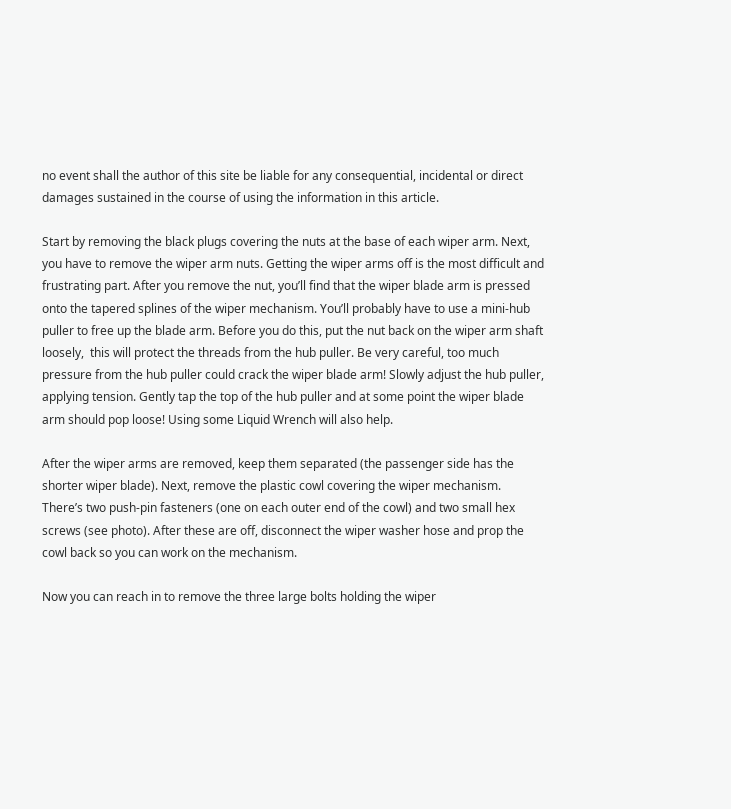no event shall the author of this site be liable for any consequential, incidental or direct damages sustained in the course of using the information in this article.

Start by removing the black plugs covering the nuts at the base of each wiper arm. Next, you have to remove the wiper arm nuts. Getting the wiper arms off is the most difficult and frustrating part. After you remove the nut, you’ll find that the wiper blade arm is pressed onto the tapered splines of the wiper mechanism. You’ll probably have to use a mini-hub puller to free up the blade arm. Before you do this, put the nut back on the wiper arm shaft loosely,  this will protect the threads from the hub puller. Be very careful, too much pressure from the hub puller could crack the wiper blade arm! Slowly adjust the hub puller, applying tension. Gently tap the top of the hub puller and at some point the wiper blade arm should pop loose! Using some Liquid Wrench will also help.

After the wiper arms are removed, keep them separated (the passenger side has the shorter wiper blade). Next, remove the plastic cowl covering the wiper mechanism.  There’s two push-pin fasteners (one on each outer end of the cowl) and two small hex screws (see photo). After these are off, disconnect the wiper washer hose and prop the cowl back so you can work on the mechanism.

Now you can reach in to remove the three large bolts holding the wiper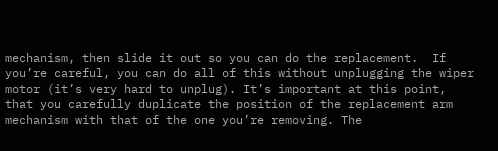mechanism, then slide it out so you can do the replacement.  If you’re careful, you can do all of this without unplugging the wiper motor (it’s very hard to unplug). It’s important at this point, that you carefully duplicate the position of the replacement arm mechanism with that of the one you’re removing. The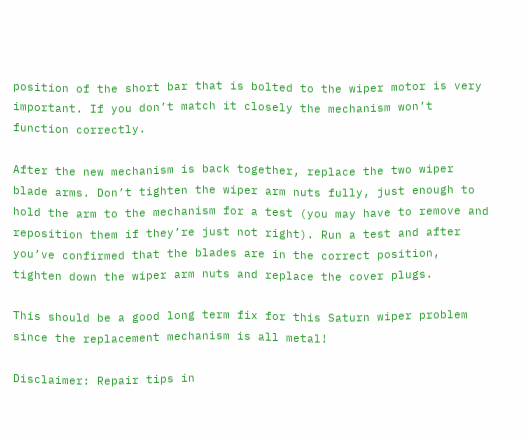position of the short bar that is bolted to the wiper motor is very important. If you don’t match it closely the mechanism won’t function correctly.

After the new mechanism is back together, replace the two wiper blade arms. Don’t tighten the wiper arm nuts fully, just enough to hold the arm to the mechanism for a test (you may have to remove and reposition them if they’re just not right). Run a test and after you’ve confirmed that the blades are in the correct position, tighten down the wiper arm nuts and replace the cover plugs.

This should be a good long term fix for this Saturn wiper problem since the replacement mechanism is all metal!

Disclaimer: Repair tips in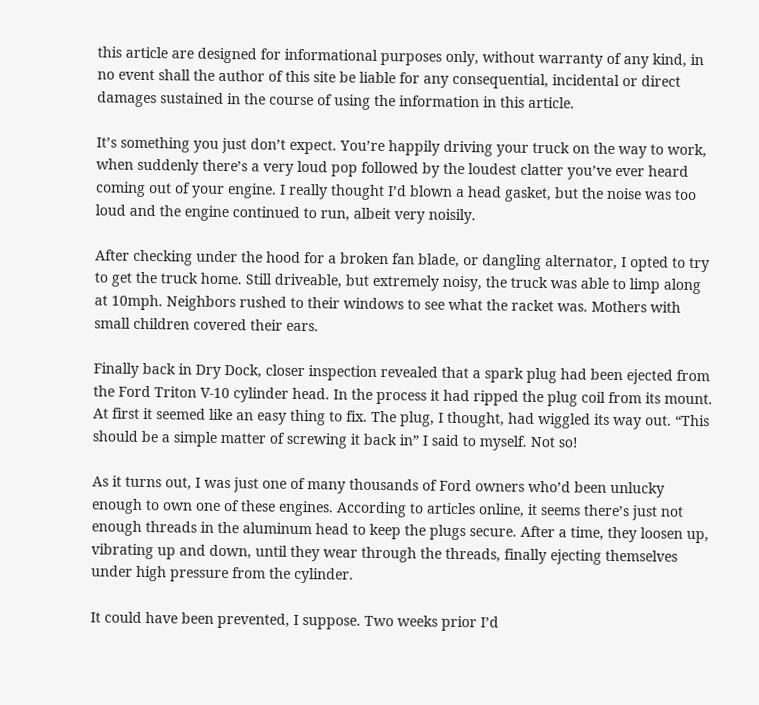this article are designed for informational purposes only, without warranty of any kind, in no event shall the author of this site be liable for any consequential, incidental or direct damages sustained in the course of using the information in this article.

It’s something you just don’t expect. You’re happily driving your truck on the way to work, when suddenly there’s a very loud pop followed by the loudest clatter you’ve ever heard coming out of your engine. I really thought I’d blown a head gasket, but the noise was too loud and the engine continued to run, albeit very noisily.

After checking under the hood for a broken fan blade, or dangling alternator, I opted to try to get the truck home. Still driveable, but extremely noisy, the truck was able to limp along at 10mph. Neighbors rushed to their windows to see what the racket was. Mothers with small children covered their ears.

Finally back in Dry Dock, closer inspection revealed that a spark plug had been ejected from the Ford Triton V-10 cylinder head. In the process it had ripped the plug coil from its mount. At first it seemed like an easy thing to fix. The plug, I thought, had wiggled its way out. “This should be a simple matter of screwing it back in” I said to myself. Not so!

As it turns out, I was just one of many thousands of Ford owners who’d been unlucky enough to own one of these engines. According to articles online, it seems there’s just not enough threads in the aluminum head to keep the plugs secure. After a time, they loosen up, vibrating up and down, until they wear through the threads, finally ejecting themselves under high pressure from the cylinder.

It could have been prevented, I suppose. Two weeks prior I’d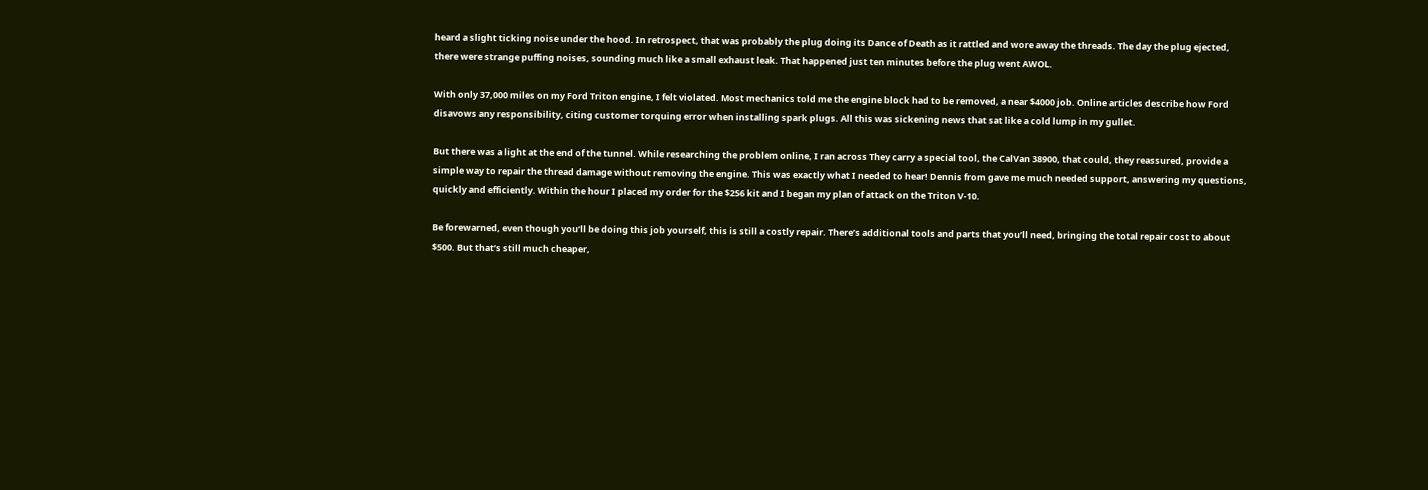heard a slight ticking noise under the hood. In retrospect, that was probably the plug doing its Dance of Death as it rattled and wore away the threads. The day the plug ejected, there were strange puffing noises, sounding much like a small exhaust leak. That happened just ten minutes before the plug went AWOL.

With only 37,000 miles on my Ford Triton engine, I felt violated. Most mechanics told me the engine block had to be removed, a near $4000 job. Online articles describe how Ford disavows any responsibility, citing customer torquing error when installing spark plugs. All this was sickening news that sat like a cold lump in my gullet.

But there was a light at the end of the tunnel. While researching the problem online, I ran across They carry a special tool, the CalVan 38900, that could, they reassured, provide a simple way to repair the thread damage without removing the engine. This was exactly what I needed to hear! Dennis from gave me much needed support, answering my questions, quickly and efficiently. Within the hour I placed my order for the $256 kit and I began my plan of attack on the Triton V-10.

Be forewarned, even though you’ll be doing this job yourself, this is still a costly repair. There’s additional tools and parts that you’ll need, bringing the total repair cost to about $500. But that’s still much cheaper,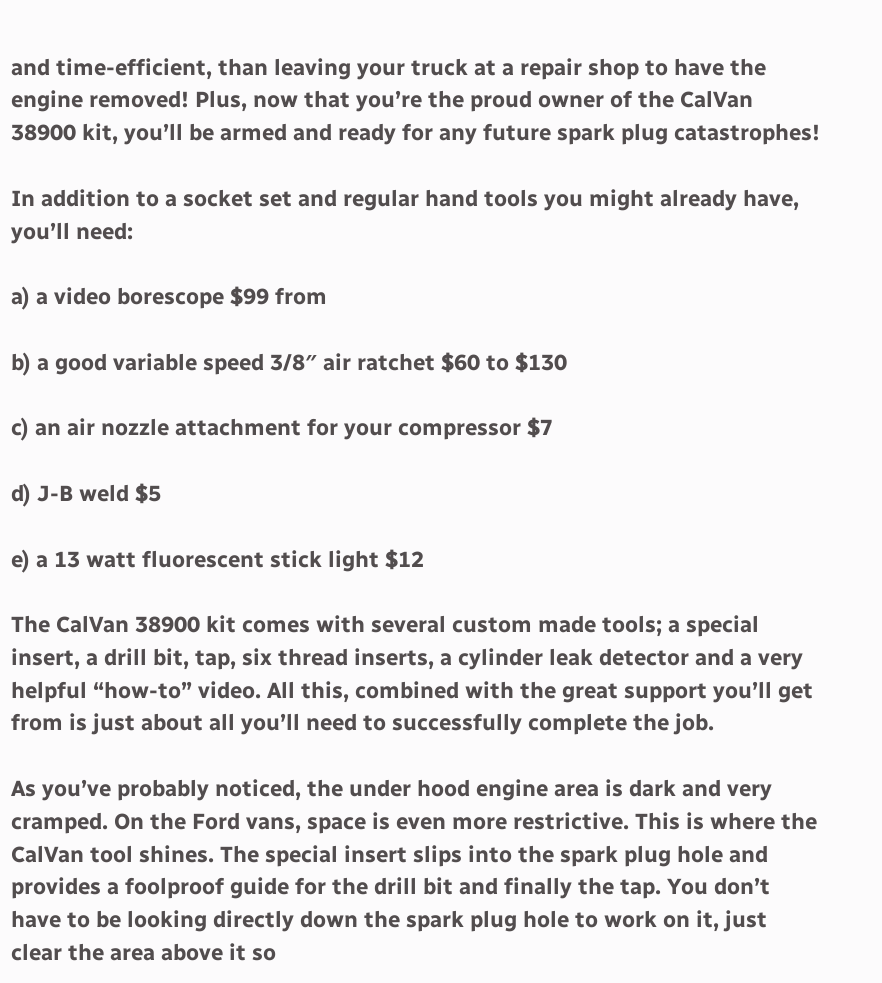and time-efficient, than leaving your truck at a repair shop to have the engine removed! Plus, now that you’re the proud owner of the CalVan 38900 kit, you’ll be armed and ready for any future spark plug catastrophes!

In addition to a socket set and regular hand tools you might already have, you’ll need:

a) a video borescope $99 from

b) a good variable speed 3/8″ air ratchet $60 to $130

c) an air nozzle attachment for your compressor $7

d) J-B weld $5

e) a 13 watt fluorescent stick light $12

The CalVan 38900 kit comes with several custom made tools; a special insert, a drill bit, tap, six thread inserts, a cylinder leak detector and a very helpful “how-to” video. All this, combined with the great support you’ll get from is just about all you’ll need to successfully complete the job.

As you’ve probably noticed, the under hood engine area is dark and very cramped. On the Ford vans, space is even more restrictive. This is where the CalVan tool shines. The special insert slips into the spark plug hole and provides a foolproof guide for the drill bit and finally the tap. You don’t have to be looking directly down the spark plug hole to work on it, just clear the area above it so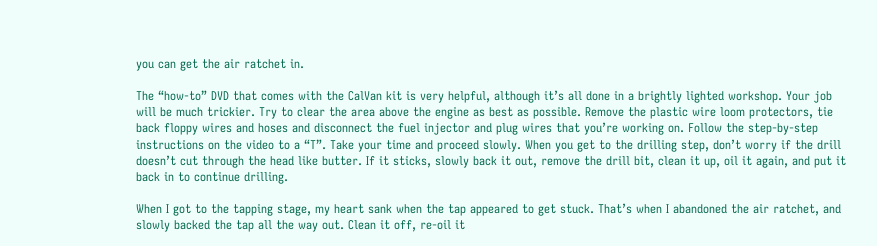you can get the air ratchet in.

The “how-to” DVD that comes with the CalVan kit is very helpful, although it’s all done in a brightly lighted workshop. Your job will be much trickier. Try to clear the area above the engine as best as possible. Remove the plastic wire loom protectors, tie back floppy wires and hoses and disconnect the fuel injector and plug wires that you’re working on. Follow the step-by-step instructions on the video to a “T”. Take your time and proceed slowly. When you get to the drilling step, don’t worry if the drill doesn’t cut through the head like butter. If it sticks, slowly back it out, remove the drill bit, clean it up, oil it again, and put it back in to continue drilling.

When I got to the tapping stage, my heart sank when the tap appeared to get stuck. That’s when I abandoned the air ratchet, and slowly backed the tap all the way out. Clean it off, re-oil it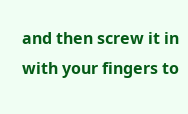and then screw it in with your fingers to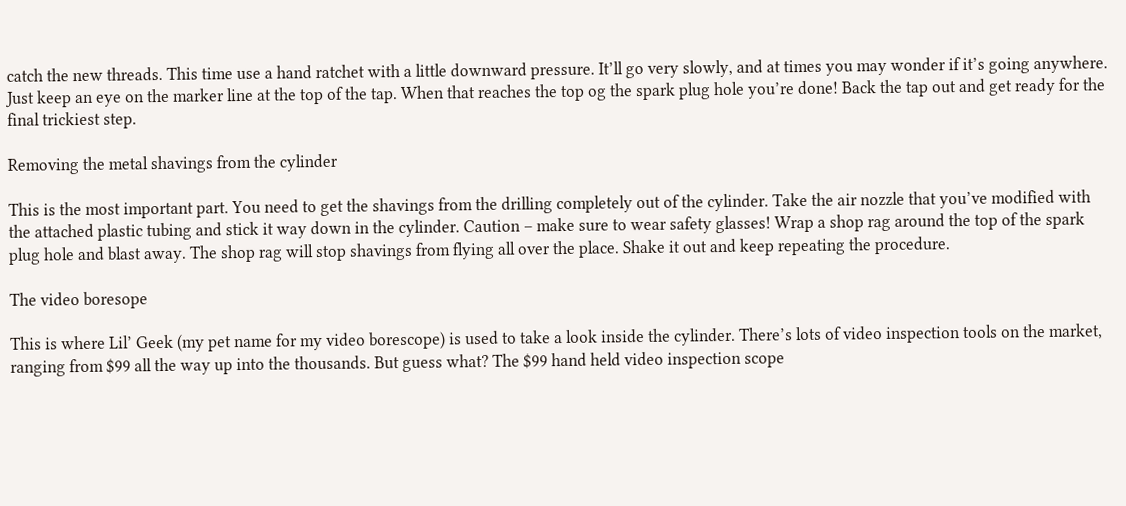catch the new threads. This time use a hand ratchet with a little downward pressure. It’ll go very slowly, and at times you may wonder if it’s going anywhere. Just keep an eye on the marker line at the top of the tap. When that reaches the top og the spark plug hole you’re done! Back the tap out and get ready for the final trickiest step.

Removing the metal shavings from the cylinder

This is the most important part. You need to get the shavings from the drilling completely out of the cylinder. Take the air nozzle that you’ve modified with the attached plastic tubing and stick it way down in the cylinder. Caution – make sure to wear safety glasses! Wrap a shop rag around the top of the spark plug hole and blast away. The shop rag will stop shavings from flying all over the place. Shake it out and keep repeating the procedure.

The video boresope

This is where Lil’ Geek (my pet name for my video borescope) is used to take a look inside the cylinder. There’s lots of video inspection tools on the market, ranging from $99 all the way up into the thousands. But guess what? The $99 hand held video inspection scope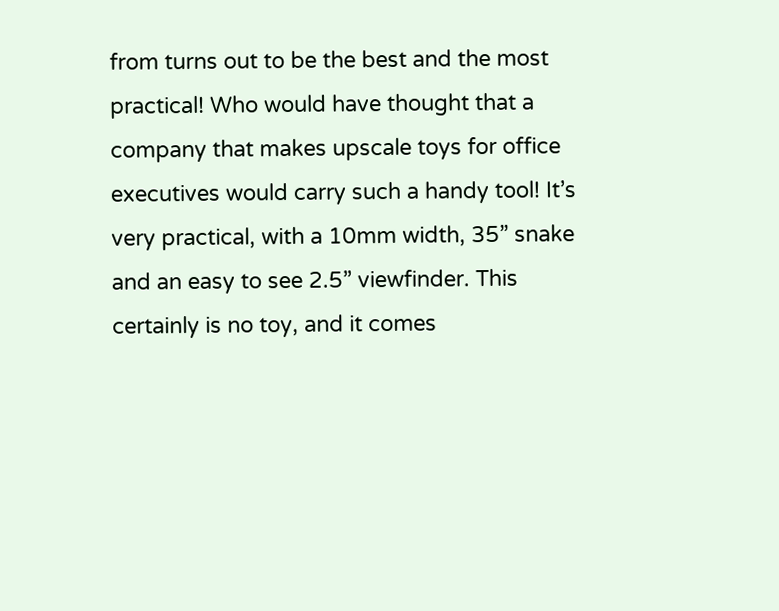from turns out to be the best and the most practical! Who would have thought that a company that makes upscale toys for office executives would carry such a handy tool! It’s very practical, with a 10mm width, 35” snake and an easy to see 2.5” viewfinder. This certainly is no toy, and it comes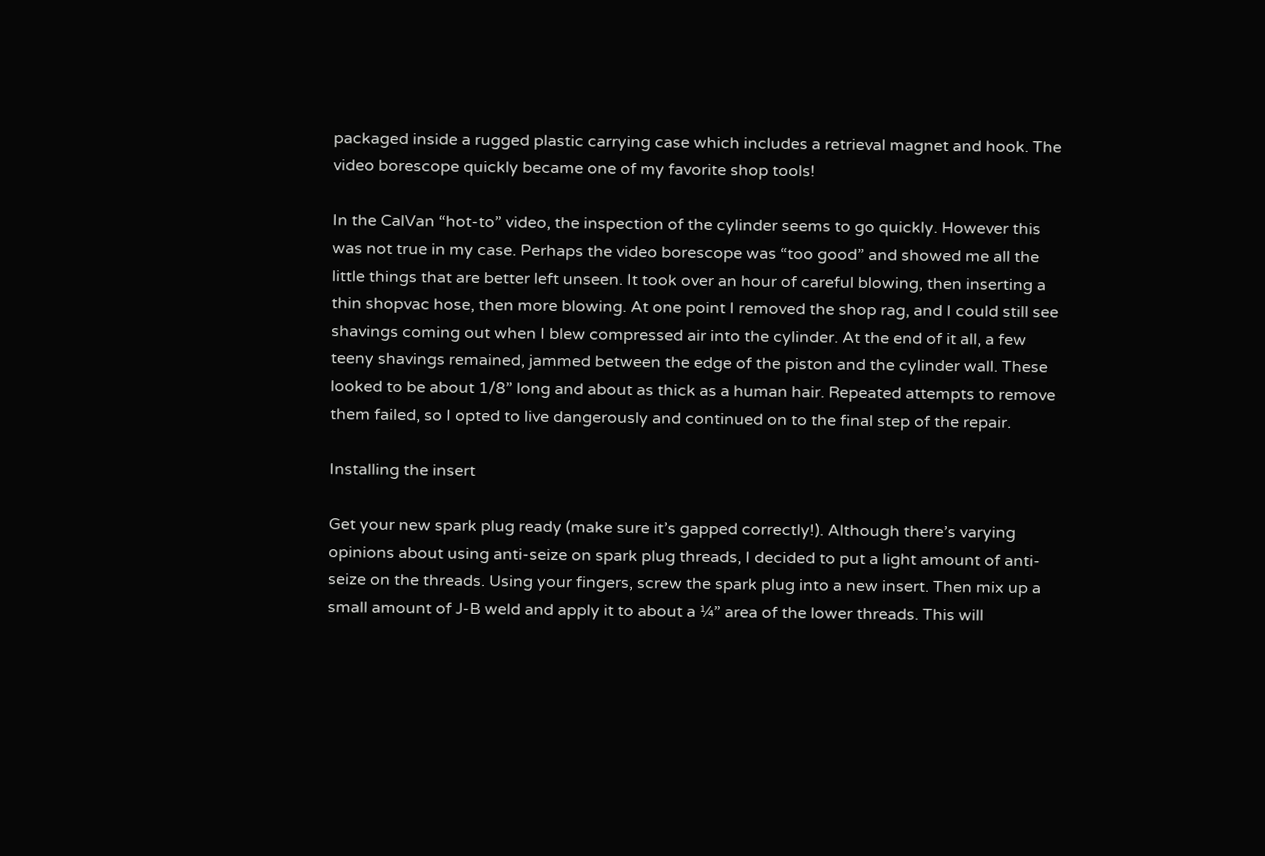packaged inside a rugged plastic carrying case which includes a retrieval magnet and hook. The video borescope quickly became one of my favorite shop tools!

In the CalVan “hot-to” video, the inspection of the cylinder seems to go quickly. However this was not true in my case. Perhaps the video borescope was “too good” and showed me all the  little things that are better left unseen. It took over an hour of careful blowing, then inserting a thin shopvac hose, then more blowing. At one point I removed the shop rag, and I could still see shavings coming out when I blew compressed air into the cylinder. At the end of it all, a few teeny shavings remained, jammed between the edge of the piston and the cylinder wall. These looked to be about 1/8” long and about as thick as a human hair. Repeated attempts to remove them failed, so I opted to live dangerously and continued on to the final step of the repair.

Installing the insert

Get your new spark plug ready (make sure it’s gapped correctly!). Although there’s varying opinions about using anti-seize on spark plug threads, I decided to put a light amount of anti-seize on the threads. Using your fingers, screw the spark plug into a new insert. Then mix up a small amount of J-B weld and apply it to about a ¼” area of the lower threads. This will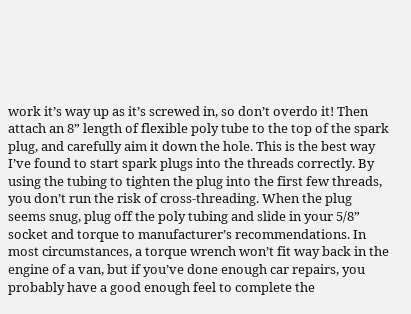work it’s way up as it’s screwed in, so don’t overdo it! Then attach an 8” length of flexible poly tube to the top of the spark plug, and carefully aim it down the hole. This is the best way I’ve found to start spark plugs into the threads correctly. By using the tubing to tighten the plug into the first few threads, you don’t run the risk of cross-threading. When the plug seems snug, plug off the poly tubing and slide in your 5/8” socket and torque to manufacturer’s recommendations. In most circumstances, a torque wrench won’t fit way back in the engine of a van, but if you’ve done enough car repairs, you probably have a good enough feel to complete the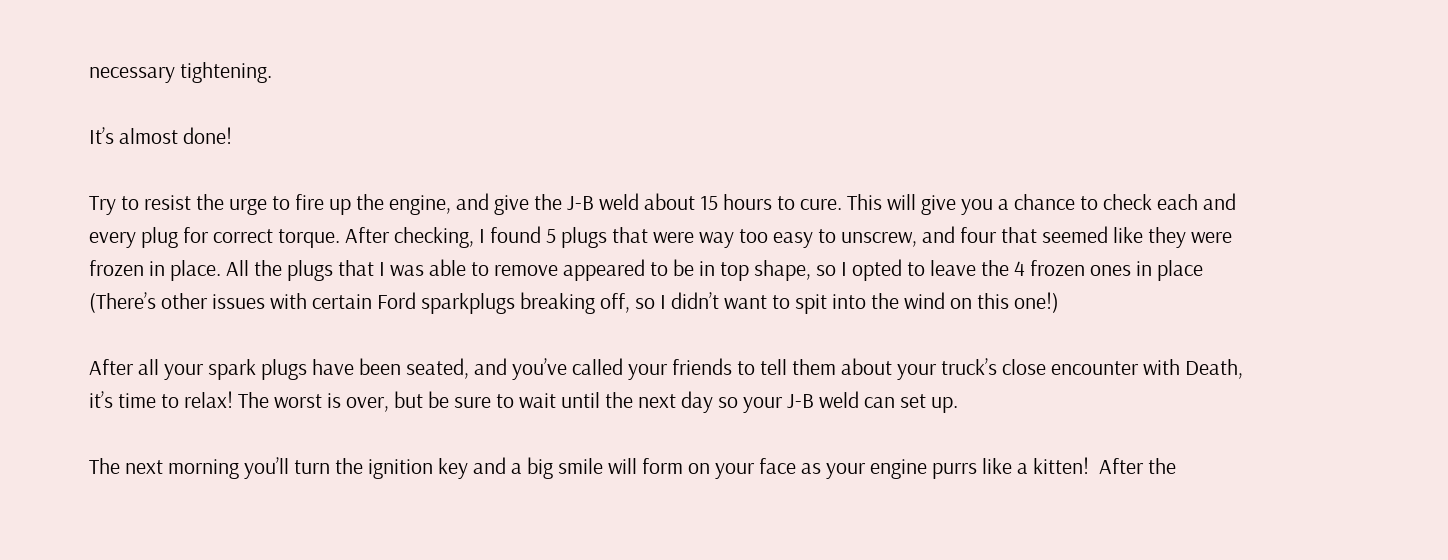necessary tightening.

It’s almost done!

Try to resist the urge to fire up the engine, and give the J-B weld about 15 hours to cure. This will give you a chance to check each and every plug for correct torque. After checking, I found 5 plugs that were way too easy to unscrew, and four that seemed like they were frozen in place. All the plugs that I was able to remove appeared to be in top shape, so I opted to leave the 4 frozen ones in place (There’s other issues with certain Ford sparkplugs breaking off, so I didn’t want to spit into the wind on this one!)

After all your spark plugs have been seated, and you’ve called your friends to tell them about your truck’s close encounter with Death, it’s time to relax! The worst is over, but be sure to wait until the next day so your J-B weld can set up.

The next morning you’ll turn the ignition key and a big smile will form on your face as your engine purrs like a kitten!  After the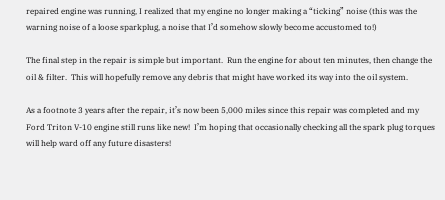repaired engine was running, I realized that my engine no longer making a “ticking” noise (this was the warning noise of a loose sparkplug, a noise that I’d somehow slowly become accustomed to!)

The final step in the repair is simple but important.  Run the engine for about ten minutes, then change the oil & filter.  This will hopefully remove any debris that might have worked its way into the oil system.

As a footnote 3 years after the repair, it’s now been 5,000 miles since this repair was completed and my Ford Triton V-10 engine still runs like new!  I’m hoping that occasionally checking all the spark plug torques will help ward off any future disasters!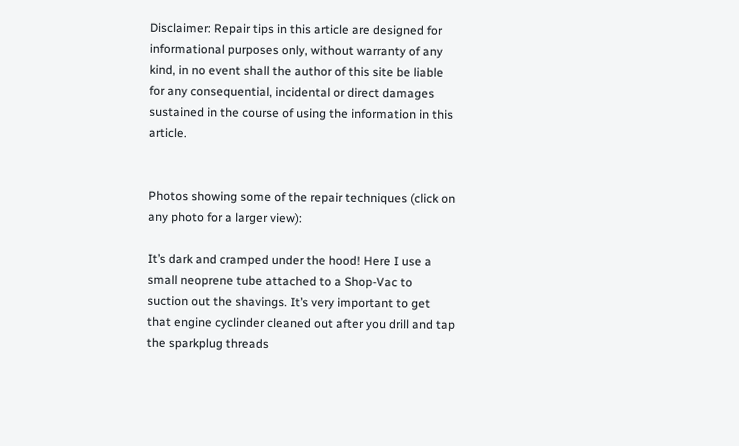Disclaimer: Repair tips in this article are designed for informational purposes only, without warranty of any kind, in no event shall the author of this site be liable for any consequential, incidental or direct damages sustained in the course of using the information in this article.


Photos showing some of the repair techniques (click on any photo for a larger view):

It’s dark and cramped under the hood! Here I use a small neoprene tube attached to a Shop-Vac to suction out the shavings. It’s very important to get that engine cyclinder cleaned out after you drill and tap the sparkplug threads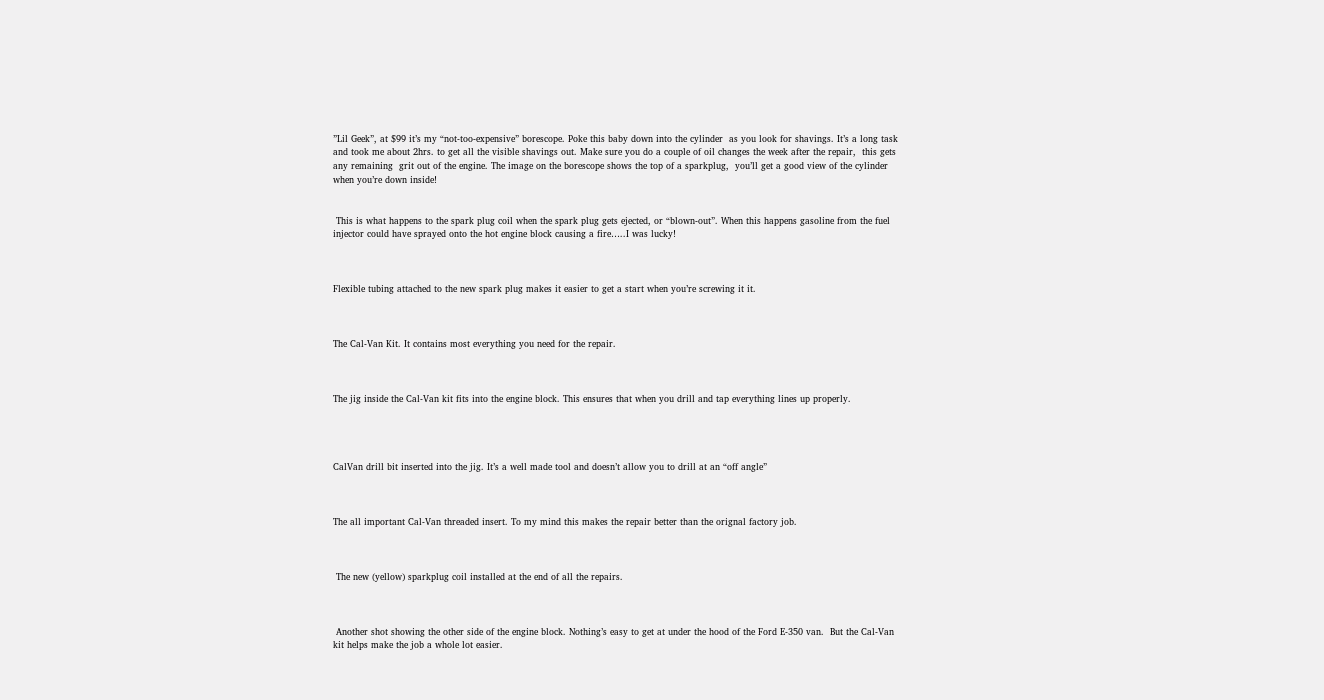”Lil Geek”, at $99 it’s my “not-too-expensive” borescope. Poke this baby down into the cylinder  as you look for shavings. It’s a long task and took me about 2hrs. to get all the visible shavings out. Make sure you do a couple of oil changes the week after the repair,  this gets any remaining  grit out of the engine. The image on the borescope shows the top of a sparkplug,  you’ll get a good view of the cylinder when you’re down inside!


 This is what happens to the spark plug coil when the spark plug gets ejected, or “blown-out”. When this happens gasoline from the fuel injector could have sprayed onto the hot engine block causing a fire…..I was lucky!



Flexible tubing attached to the new spark plug makes it easier to get a start when you’re screwing it it.



The Cal-Van Kit. It contains most everything you need for the repair.



The jig inside the Cal-Van kit fits into the engine block. This ensures that when you drill and tap everything lines up properly.




CalVan drill bit inserted into the jig. It’s a well made tool and doesn’t allow you to drill at an “off angle”



The all important Cal-Van threaded insert. To my mind this makes the repair better than the orignal factory job.



 The new (yellow) sparkplug coil installed at the end of all the repairs.



 Another shot showing the other side of the engine block. Nothing’s easy to get at under the hood of the Ford E-350 van.  But the Cal-Van kit helps make the job a whole lot easier.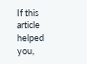If this article helped you,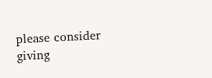please consider giving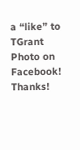a “like” to TGrant Photo on Facebook!  Thanks!